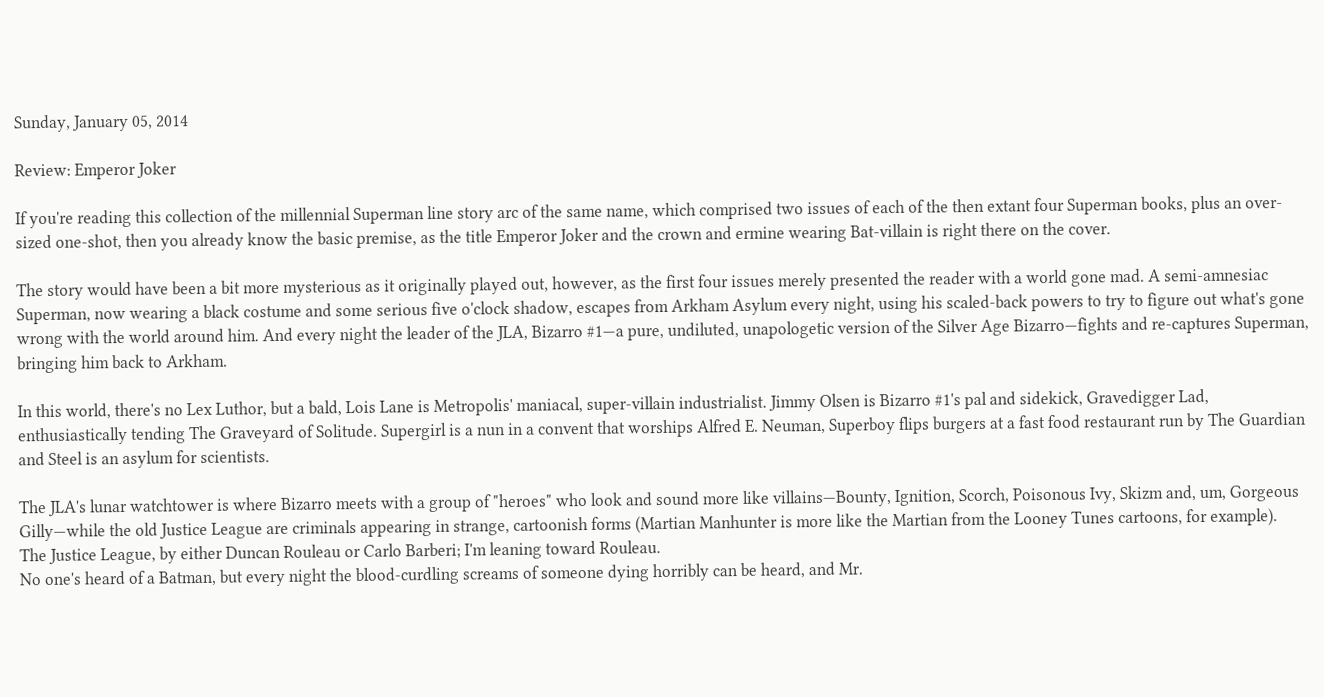Sunday, January 05, 2014

Review: Emperor Joker

If you're reading this collection of the millennial Superman line story arc of the same name, which comprised two issues of each of the then extant four Superman books, plus an over-sized one-shot, then you already know the basic premise, as the title Emperor Joker and the crown and ermine wearing Bat-villain is right there on the cover.

The story would have been a bit more mysterious as it originally played out, however, as the first four issues merely presented the reader with a world gone mad. A semi-amnesiac Superman, now wearing a black costume and some serious five o'clock shadow, escapes from Arkham Asylum every night, using his scaled-back powers to try to figure out what's gone wrong with the world around him. And every night the leader of the JLA, Bizarro #1—a pure, undiluted, unapologetic version of the Silver Age Bizarro—fights and re-captures Superman, bringing him back to Arkham.

In this world, there's no Lex Luthor, but a bald, Lois Lane is Metropolis' maniacal, super-villain industrialist. Jimmy Olsen is Bizarro #1's pal and sidekick, Gravedigger Lad, enthusiastically tending The Graveyard of Solitude. Supergirl is a nun in a convent that worships Alfred E. Neuman, Superboy flips burgers at a fast food restaurant run by The Guardian and Steel is an asylum for scientists.

The JLA's lunar watchtower is where Bizarro meets with a group of "heroes" who look and sound more like villains—Bounty, Ignition, Scorch, Poisonous Ivy, Skizm and, um, Gorgeous Gilly—while the old Justice League are criminals appearing in strange, cartoonish forms (Martian Manhunter is more like the Martian from the Looney Tunes cartoons, for example).
The Justice League, by either Duncan Rouleau or Carlo Barberi; I'm leaning toward Rouleau.
No one's heard of a Batman, but every night the blood-curdling screams of someone dying horribly can be heard, and Mr.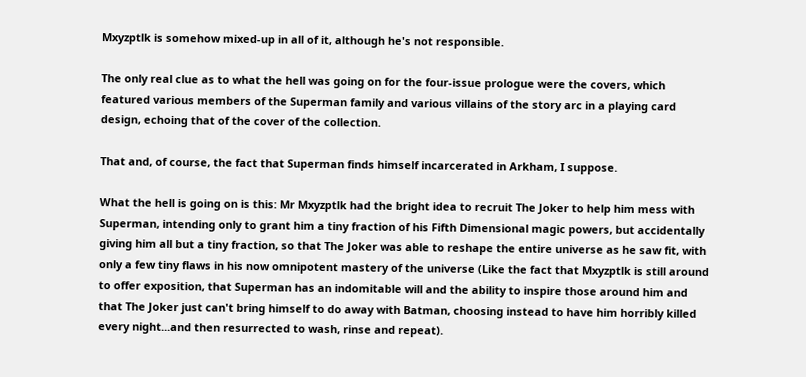Mxyzptlk is somehow mixed-up in all of it, although he's not responsible.

The only real clue as to what the hell was going on for the four-issue prologue were the covers, which featured various members of the Superman family and various villains of the story arc in a playing card design, echoing that of the cover of the collection.

That and, of course, the fact that Superman finds himself incarcerated in Arkham, I suppose.

What the hell is going on is this: Mr Mxyzptlk had the bright idea to recruit The Joker to help him mess with Superman, intending only to grant him a tiny fraction of his Fifth Dimensional magic powers, but accidentally giving him all but a tiny fraction, so that The Joker was able to reshape the entire universe as he saw fit, with only a few tiny flaws in his now omnipotent mastery of the universe (Like the fact that Mxyzptlk is still around to offer exposition, that Superman has an indomitable will and the ability to inspire those around him and that The Joker just can't bring himself to do away with Batman, choosing instead to have him horribly killed every night...and then resurrected to wash, rinse and repeat).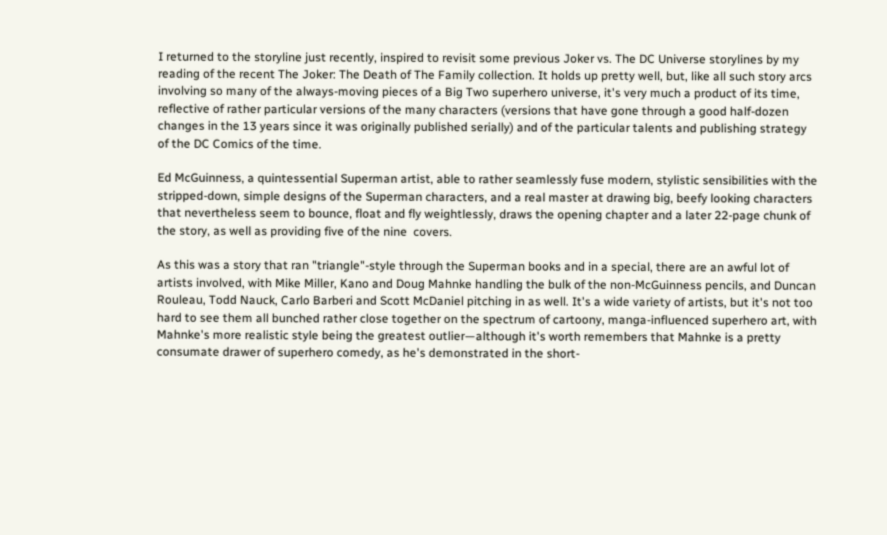I returned to the storyline just recently, inspired to revisit some previous Joker vs. The DC Universe storylines by my reading of the recent The Joker: The Death of The Family collection. It holds up pretty well, but, like all such story arcs involving so many of the always-moving pieces of a Big Two superhero universe, it's very much a product of its time, reflective of rather particular versions of the many characters (versions that have gone through a good half-dozen changes in the 13 years since it was originally published serially) and of the particular talents and publishing strategy of the DC Comics of the time.

Ed McGuinness, a quintessential Superman artist, able to rather seamlessly fuse modern, stylistic sensibilities with the stripped-down, simple designs of the Superman characters, and a real master at drawing big, beefy looking characters that nevertheless seem to bounce, float and fly weightlessly, draws the opening chapter and a later 22-page chunk of the story, as well as providing five of the nine  covers.

As this was a story that ran "triangle"-style through the Superman books and in a special, there are an awful lot of artists involved, with Mike Miller, Kano and Doug Mahnke handling the bulk of the non-McGuinness pencils, and Duncan Rouleau, Todd Nauck, Carlo Barberi and Scott McDaniel pitching in as well. It's a wide variety of artists, but it's not too hard to see them all bunched rather close together on the spectrum of cartoony, manga-influenced superhero art, with Mahnke's more realistic style being the greatest outlier—although it's worth remembers that Mahnke is a pretty consumate drawer of superhero comedy, as he's demonstrated in the short-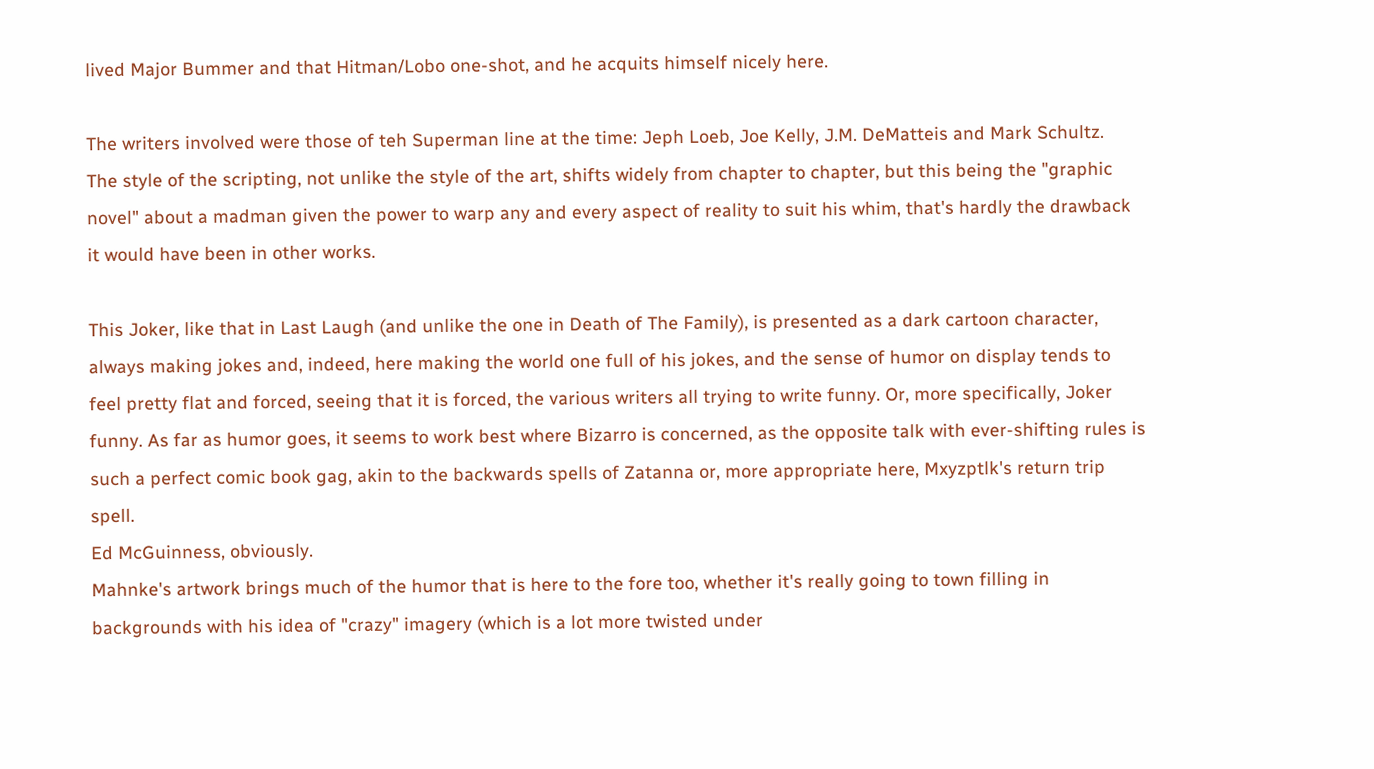lived Major Bummer and that Hitman/Lobo one-shot, and he acquits himself nicely here.

The writers involved were those of teh Superman line at the time: Jeph Loeb, Joe Kelly, J.M. DeMatteis and Mark Schultz.  The style of the scripting, not unlike the style of the art, shifts widely from chapter to chapter, but this being the "graphic novel" about a madman given the power to warp any and every aspect of reality to suit his whim, that's hardly the drawback it would have been in other works.

This Joker, like that in Last Laugh (and unlike the one in Death of The Family), is presented as a dark cartoon character, always making jokes and, indeed, here making the world one full of his jokes, and the sense of humor on display tends to feel pretty flat and forced, seeing that it is forced, the various writers all trying to write funny. Or, more specifically, Joker funny. As far as humor goes, it seems to work best where Bizarro is concerned, as the opposite talk with ever-shifting rules is such a perfect comic book gag, akin to the backwards spells of Zatanna or, more appropriate here, Mxyzptlk's return trip spell.
Ed McGuinness, obviously.
Mahnke's artwork brings much of the humor that is here to the fore too, whether it's really going to town filling in backgrounds with his idea of "crazy" imagery (which is a lot more twisted under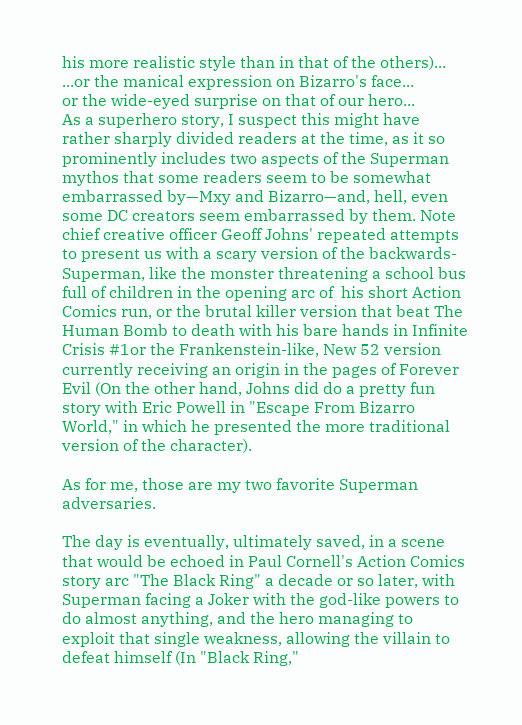his more realistic style than in that of the others)...
...or the manical expression on Bizarro's face...
or the wide-eyed surprise on that of our hero...
As a superhero story, I suspect this might have rather sharply divided readers at the time, as it so prominently includes two aspects of the Superman mythos that some readers seem to be somewhat embarrassed by—Mxy and Bizarro—and, hell, even some DC creators seem embarrassed by them. Note chief creative officer Geoff Johns' repeated attempts to present us with a scary version of the backwards-Superman, like the monster threatening a school bus full of children in the opening arc of  his short Action Comics run, or the brutal killer version that beat The Human Bomb to death with his bare hands in Infinite Crisis #1or the Frankenstein-like, New 52 version currently receiving an origin in the pages of Forever Evil (On the other hand, Johns did do a pretty fun story with Eric Powell in "Escape From Bizarro World," in which he presented the more traditional version of the character).

As for me, those are my two favorite Superman adversaries.

The day is eventually, ultimately saved, in a scene that would be echoed in Paul Cornell's Action Comics story arc "The Black Ring" a decade or so later, with Superman facing a Joker with the god-like powers to do almost anything, and the hero managing to exploit that single weakness, allowing the villain to defeat himself (In "Black Ring,"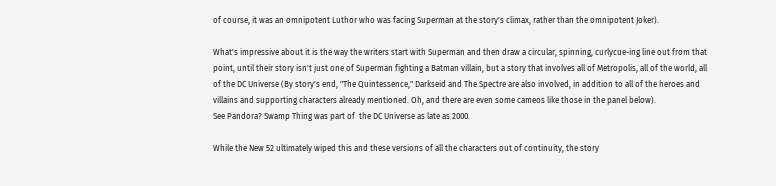of course, it was an omnipotent Luthor who was facing Superman at the story's climax, rather than the omnipotent Joker).

What's impressive about it is the way the writers start with Superman and then draw a circular, spinning, curlycue-ing line out from that point, until their story isn't just one of Superman fighting a Batman villain, but a story that involves all of Metropolis, all of the world, all of the DC Universe (By story's end, "The Quintessence," Darkseid and The Spectre are also involved, in addition to all of the heroes and villains and supporting characters already mentioned. Oh, and there are even some cameos like those in the panel below).
See Pandora? Swamp Thing was part of  the DC Universe as late as 2000.

While the New 52 ultimately wiped this and these versions of all the characters out of continuity, the story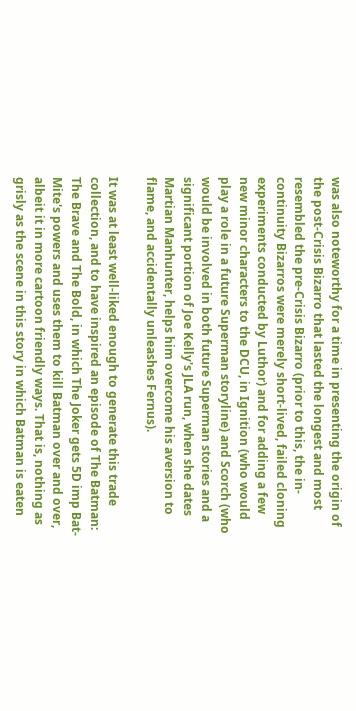was also noteworthy for a time in presenting the origin of the post-Crisis Bizarro that lasted the longest and most resembled the pre-Crisis Bizarro (prior to this, the in-continuity Bizarros were merely short-lived, failed cloning experiments conducted by Luthor) and for adding a few new minor characters to the DCU, in Ignition (who would play a role in a future Superman storyline) and Scorch (who would be involved in both future Superman stories and a significant portion of Joe Kelly's JLA run, when she dates Martian Manhunter, helps him overcome his aversion to flame, and accidentally unleashes Fernus).

It was at least well-liked enough to generate this trade collection, and to have inspired an episode of The Batman: The Brave and The Bold, in which The Joker gets 5D imp Bat-Mite's powers and uses them to kill Batman over and over, albeit it in more cartoon friendly ways. That is, nothing as grisly as the scene in this story in which Batman is eaten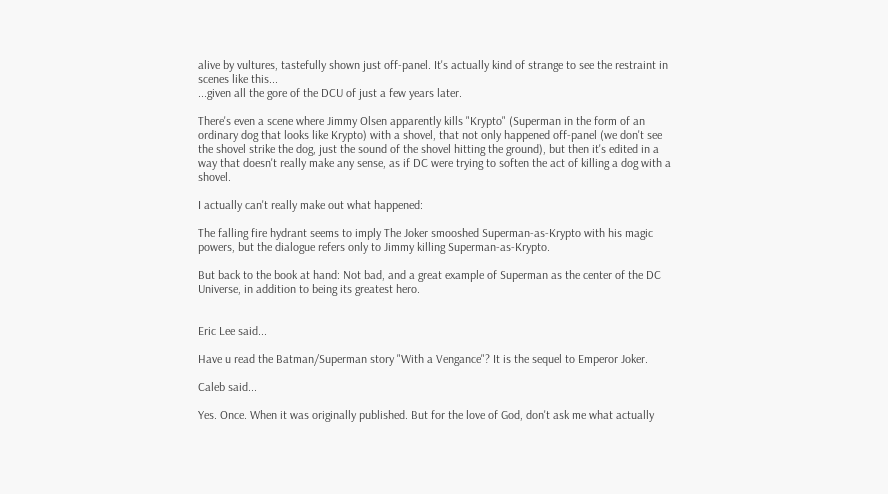alive by vultures, tastefully shown just off-panel. It's actually kind of strange to see the restraint in scenes like this...
...given all the gore of the DCU of just a few years later.

There's even a scene where Jimmy Olsen apparently kills "Krypto" (Superman in the form of an ordinary dog that looks like Krypto) with a shovel, that not only happened off-panel (we don't see the shovel strike the dog, just the sound of the shovel hitting the ground), but then it's edited in a way that doesn't really make any sense, as if DC were trying to soften the act of killing a dog with a shovel.

I actually can't really make out what happened:

The falling fire hydrant seems to imply The Joker smooshed Superman-as-Krypto with his magic powers, but the dialogue refers only to Jimmy killing Superman-as-Krypto.

But back to the book at hand: Not bad, and a great example of Superman as the center of the DC Universe, in addition to being its greatest hero.


Eric Lee said...

Have u read the Batman/Superman story "With a Vengance"? It is the sequel to Emperor Joker.

Caleb said...

Yes. Once. When it was originally published. But for the love of God, don't ask me what actually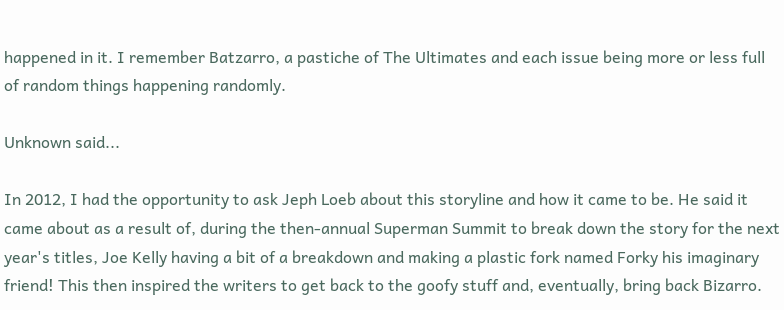happened in it. I remember Batzarro, a pastiche of The Ultimates and each issue being more or less full of random things happening randomly.

Unknown said...

In 2012, I had the opportunity to ask Jeph Loeb about this storyline and how it came to be. He said it came about as a result of, during the then-annual Superman Summit to break down the story for the next year's titles, Joe Kelly having a bit of a breakdown and making a plastic fork named Forky his imaginary friend! This then inspired the writers to get back to the goofy stuff and, eventually, bring back Bizarro.